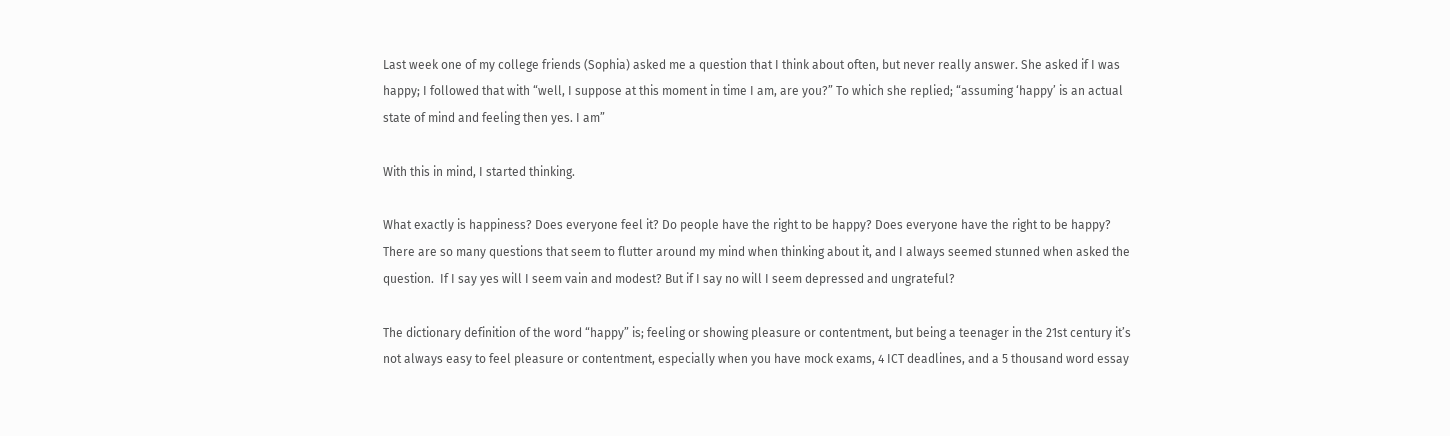Last week one of my college friends (Sophia) asked me a question that I think about often, but never really answer. She asked if I was happy; I followed that with “well, I suppose at this moment in time I am, are you?” To which she replied; “assuming ‘happy’ is an actual state of mind and feeling then yes. I am”

With this in mind, I started thinking.

What exactly is happiness? Does everyone feel it? Do people have the right to be happy? Does everyone have the right to be happy? There are so many questions that seem to flutter around my mind when thinking about it, and I always seemed stunned when asked the question.  If I say yes will I seem vain and modest? But if I say no will I seem depressed and ungrateful?

The dictionary definition of the word “happy” is; feeling or showing pleasure or contentment, but being a teenager in the 21st century it’s not always easy to feel pleasure or contentment, especially when you have mock exams, 4 ICT deadlines, and a 5 thousand word essay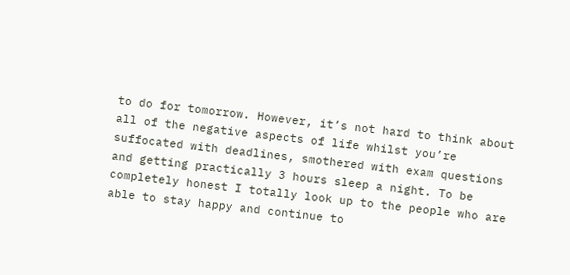to do for tomorrow. However, it’s not hard to think about all of the negative aspects of life whilst you’re suffocated with deadlines, smothered with exam questions and getting practically 3 hours sleep a night. To be completely honest I totally look up to the people who are able to stay happy and continue to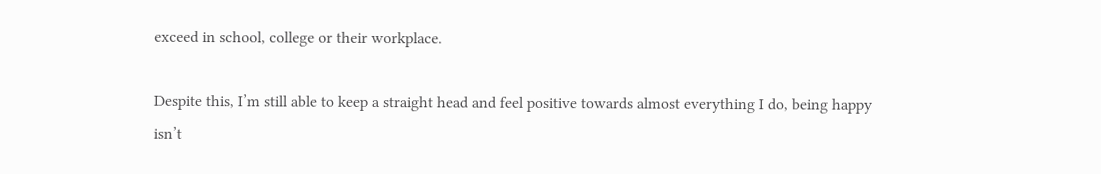exceed in school, college or their workplace.

Despite this, I’m still able to keep a straight head and feel positive towards almost everything I do, being happy isn’t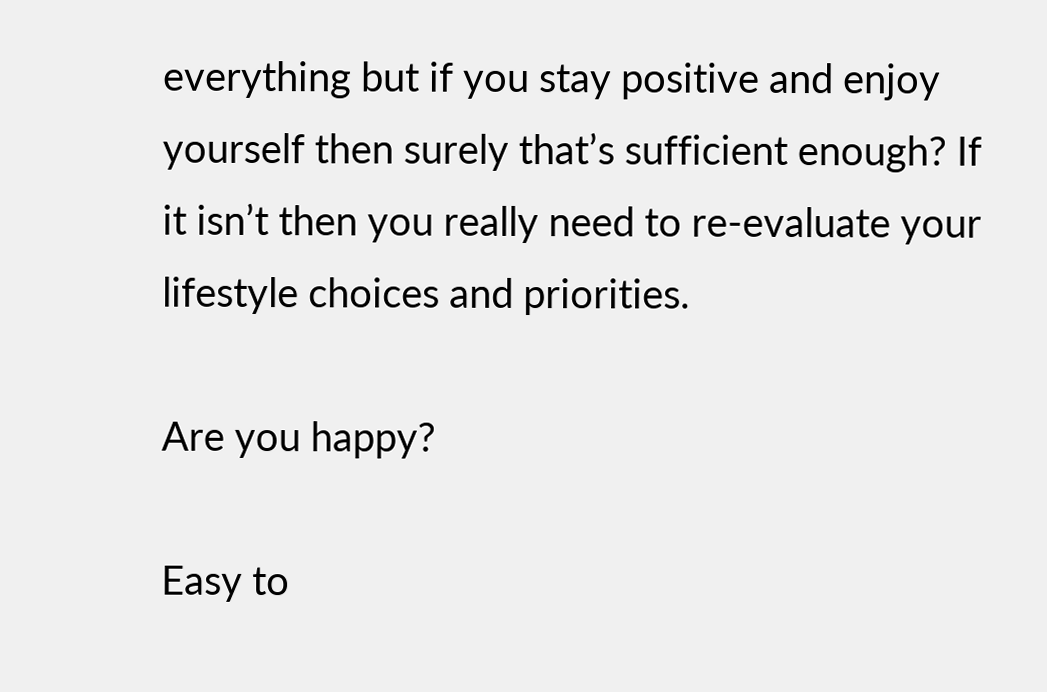everything but if you stay positive and enjoy yourself then surely that’s sufficient enough? If it isn’t then you really need to re-evaluate your lifestyle choices and priorities.

Are you happy?

Easy to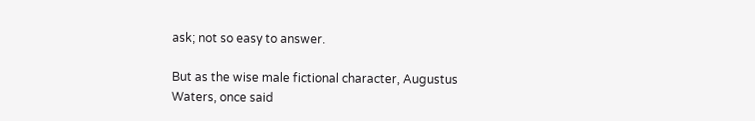ask; not so easy to answer.

But as the wise male fictional character, Augustus Waters, once said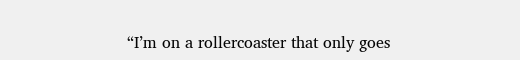“I’m on a rollercoaster that only goes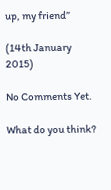up, my friend”

(14th January 2015)

No Comments Yet.

What do you think?